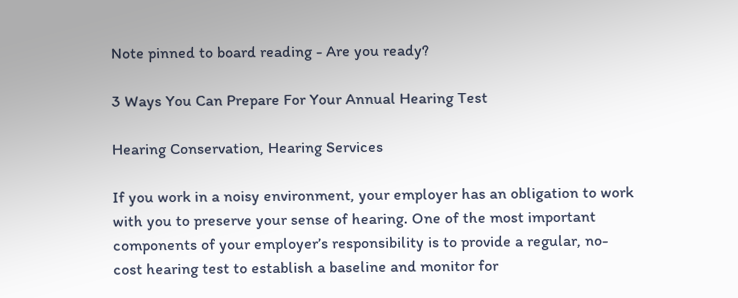Note pinned to board reading - Are you ready?

3 Ways You Can Prepare For Your Annual Hearing Test

Hearing Conservation, Hearing Services

If you work in a noisy environment, your employer has an obligation to work with you to preserve your sense of hearing. One of the most important components of your employer’s responsibility is to provide a regular, no-cost hearing test to establish a baseline and monitor for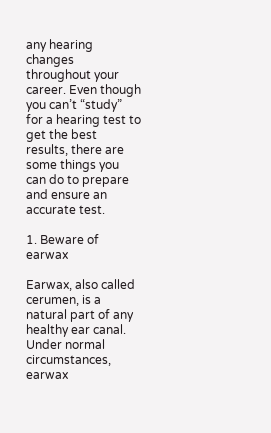any hearing changes throughout your career. Even though you can’t “study” for a hearing test to get the best results, there are some things you can do to prepare and ensure an accurate test.

1. Beware of earwax

Earwax, also called cerumen, is a natural part of any healthy ear canal. Under normal circumstances, earwax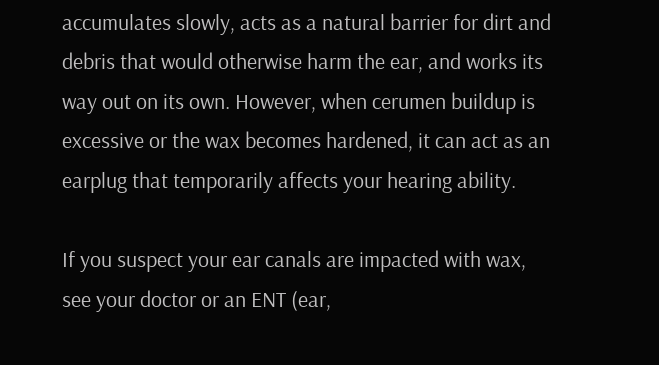accumulates slowly, acts as a natural barrier for dirt and debris that would otherwise harm the ear, and works its way out on its own. However, when cerumen buildup is excessive or the wax becomes hardened, it can act as an earplug that temporarily affects your hearing ability.

If you suspect your ear canals are impacted with wax, see your doctor or an ENT (ear,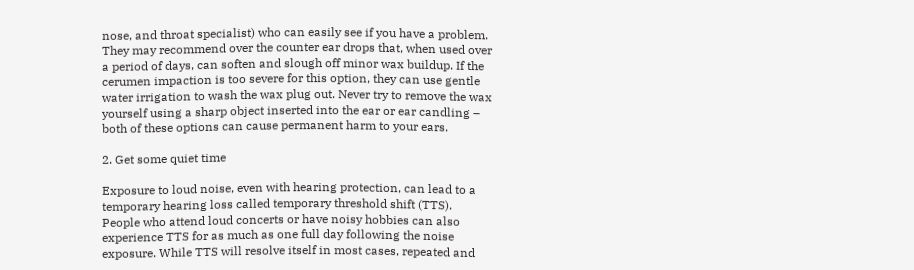nose, and throat specialist) who can easily see if you have a problem. They may recommend over the counter ear drops that, when used over a period of days, can soften and slough off minor wax buildup. If the cerumen impaction is too severe for this option, they can use gentle water irrigation to wash the wax plug out. Never try to remove the wax yourself using a sharp object inserted into the ear or ear candling – both of these options can cause permanent harm to your ears.

2. Get some quiet time

Exposure to loud noise, even with hearing protection, can lead to a temporary hearing loss called temporary threshold shift (TTS). People who attend loud concerts or have noisy hobbies can also experience TTS for as much as one full day following the noise exposure. While TTS will resolve itself in most cases, repeated and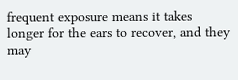frequent exposure means it takes longer for the ears to recover, and they may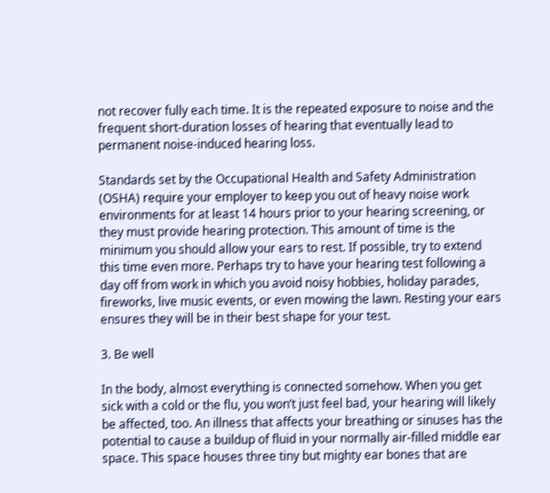not recover fully each time. It is the repeated exposure to noise and the frequent short-duration losses of hearing that eventually lead to permanent noise-induced hearing loss.

Standards set by the Occupational Health and Safety Administration (OSHA) require your employer to keep you out of heavy noise work environments for at least 14 hours prior to your hearing screening, or they must provide hearing protection. This amount of time is the minimum you should allow your ears to rest. If possible, try to extend this time even more. Perhaps try to have your hearing test following a day off from work in which you avoid noisy hobbies, holiday parades, fireworks, live music events, or even mowing the lawn. Resting your ears ensures they will be in their best shape for your test.

3. Be well

In the body, almost everything is connected somehow. When you get sick with a cold or the flu, you won’t just feel bad, your hearing will likely be affected, too. An illness that affects your breathing or sinuses has the potential to cause a buildup of fluid in your normally air-filled middle ear space. This space houses three tiny but mighty ear bones that are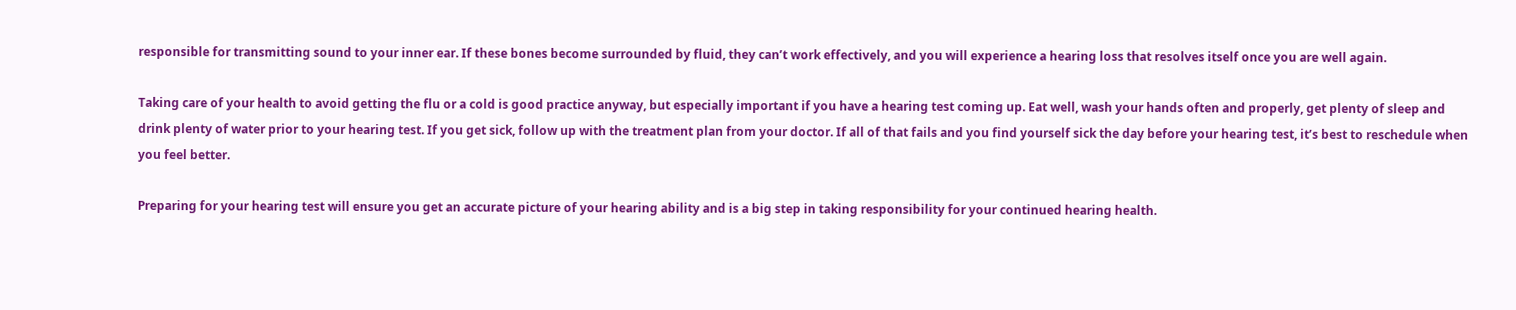responsible for transmitting sound to your inner ear. If these bones become surrounded by fluid, they can’t work effectively, and you will experience a hearing loss that resolves itself once you are well again.

Taking care of your health to avoid getting the flu or a cold is good practice anyway, but especially important if you have a hearing test coming up. Eat well, wash your hands often and properly, get plenty of sleep and drink plenty of water prior to your hearing test. If you get sick, follow up with the treatment plan from your doctor. If all of that fails and you find yourself sick the day before your hearing test, it’s best to reschedule when you feel better.

Preparing for your hearing test will ensure you get an accurate picture of your hearing ability and is a big step in taking responsibility for your continued hearing health.